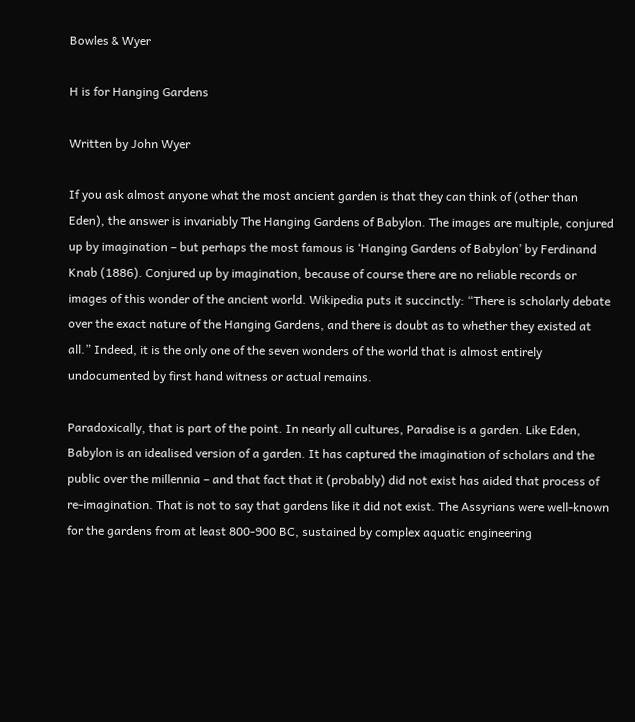Bowles & Wyer

H is for Hanging Gardens

Written by John Wyer

If you ask almost anyone what the most ancient garden is that they can think of (other than Eden), the answer is invariably The Hanging Gardens of Babylon. The images are multiple, conjured up by imagination – but perhaps the most famous is ‘Hanging Gardens of Babylon’ by Ferdinand Knab (1886). Conjured up by imagination, because of course there are no reliable records or images of this wonder of the ancient world. Wikipedia puts it succinctly: “There is scholarly debate over the exact nature of the Hanging Gardens, and there is doubt as to whether they existed at all.” Indeed, it is the only one of the seven wonders of the world that is almost entirely undocumented by first hand witness or actual remains.

Paradoxically, that is part of the point. In nearly all cultures, Paradise is a garden. Like Eden, Babylon is an idealised version of a garden. It has captured the imagination of scholars and the public over the millennia – and that fact that it (probably) did not exist has aided that process of re-imagination. That is not to say that gardens like it did not exist. The Assyrians were well-known for the gardens from at least 800-900 BC, sustained by complex aquatic engineering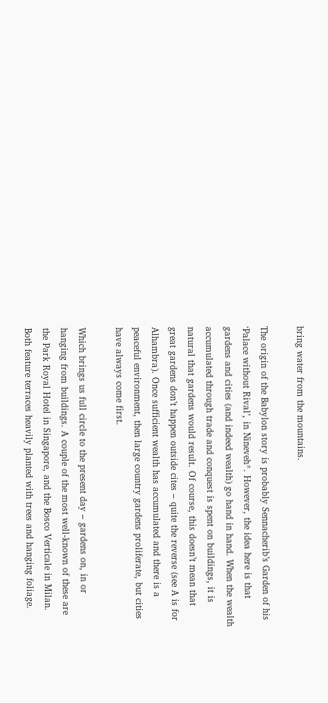bring water from the mountains.

The origin of the Babylon story is probably Sennacherib’s Garden of his ‘Palace without Rival’, in Nineveh*. However, the idea here is that gardens and cities (and indeed wealth) go hand in hand. When the wealth accumulated through trade and conquest is spent on buildings, it is natural that gardens would result. Of course, this doesn’t mean that great gardens don’t happen outside cites – quite the reverse (see A is for Alhambra). Once sufficient wealth has accumulated and there is a peaceful environment, then large country gardens proliferate, but cities have always come first.

Which brings us full circle to the present day – gardens on, in or hanging from buildings. A couple of the most well-known of these are the Park Royal Hotel in Singapore, and the Bosco Verticale in Milan. Both feature terraces heavily planted with trees and hanging foliage.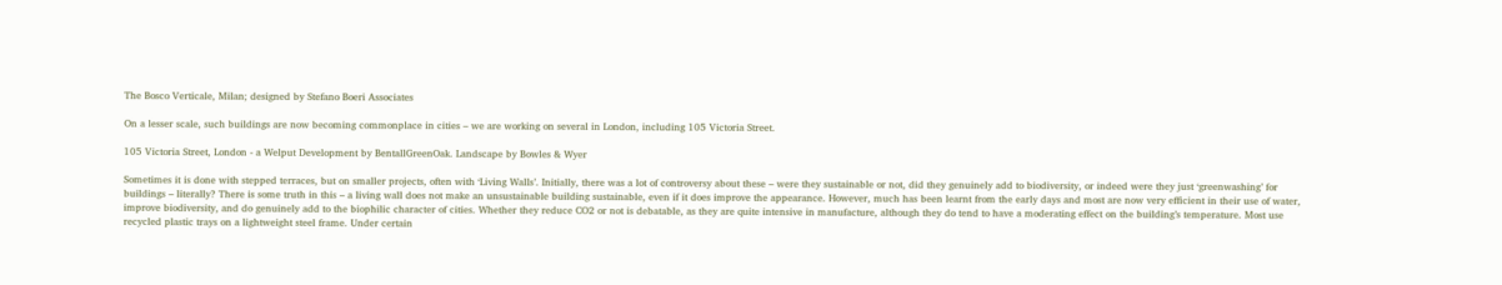The Bosco Verticale, Milan; designed by Stefano Boeri Associates

On a lesser scale, such buildings are now becoming commonplace in cities – we are working on several in London, including 105 Victoria Street.

105 Victoria Street, London - a Welput Development by BentallGreenOak. Landscape by Bowles & Wyer

Sometimes it is done with stepped terraces, but on smaller projects, often with ‘Living Walls’. Initially, there was a lot of controversy about these – were they sustainable or not, did they genuinely add to biodiversity, or indeed were they just ‘greenwashing’ for buildings – literally? There is some truth in this – a living wall does not make an unsustainable building sustainable, even if it does improve the appearance. However, much has been learnt from the early days and most are now very efficient in their use of water, improve biodiversity, and do genuinely add to the biophilic character of cities. Whether they reduce CO2 or not is debatable, as they are quite intensive in manufacture, although they do tend to have a moderating effect on the building’s temperature. Most use recycled plastic trays on a lightweight steel frame. Under certain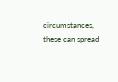circumstances, these can spread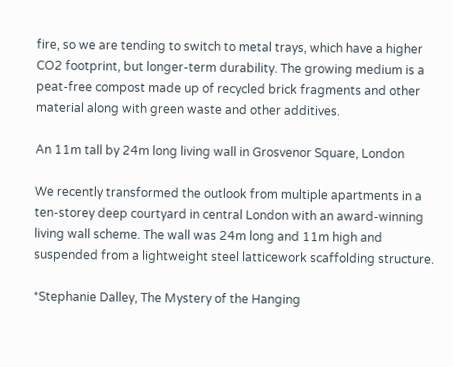fire, so we are tending to switch to metal trays, which have a higher CO2 footprint, but longer-term durability. The growing medium is a peat-free compost made up of recycled brick fragments and other material along with green waste and other additives.

An 11m tall by 24m long living wall in Grosvenor Square, London

We recently transformed the outlook from multiple apartments in a ten-storey deep courtyard in central London with an award-winning living wall scheme. The wall was 24m long and 11m high and suspended from a lightweight steel latticework scaffolding structure.

*Stephanie Dalley, The Mystery of the Hanging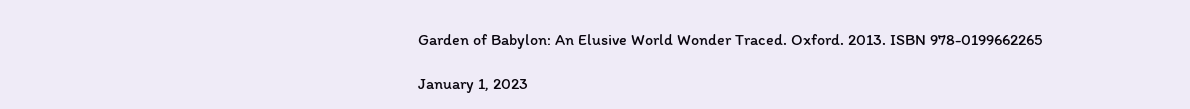Garden of Babylon: An Elusive World Wonder Traced. Oxford. 2013. ISBN 978-0199662265

January 1, 2023